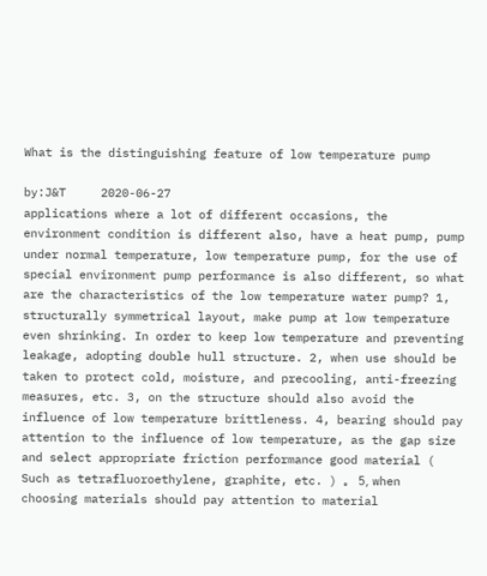What is the distinguishing feature of low temperature pump

by:J&T     2020-06-27
applications where a lot of different occasions, the environment condition is different also, have a heat pump, pump under normal temperature, low temperature pump, for the use of special environment pump performance is also different, so what are the characteristics of the low temperature water pump? 1, structurally symmetrical layout, make pump at low temperature even shrinking. In order to keep low temperature and preventing leakage, adopting double hull structure. 2, when use should be taken to protect cold, moisture, and precooling, anti-freezing measures, etc. 3, on the structure should also avoid the influence of low temperature brittleness. 4, bearing should pay attention to the influence of low temperature, as the gap size and select appropriate friction performance good material ( Such as tetrafluoroethylene, graphite, etc. ) 。 5, when choosing materials should pay attention to material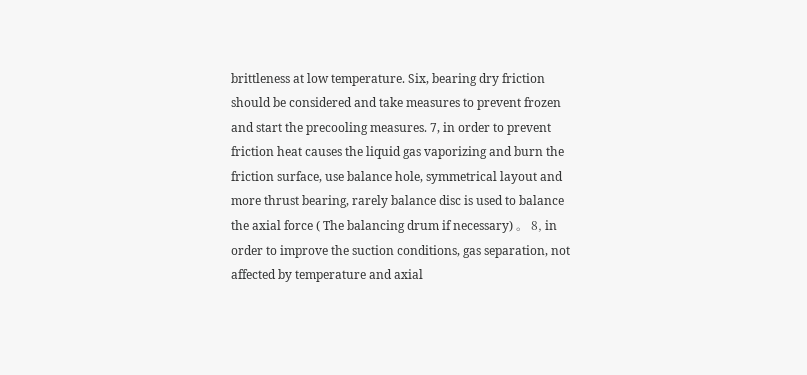brittleness at low temperature. Six, bearing dry friction should be considered and take measures to prevent frozen and start the precooling measures. 7, in order to prevent friction heat causes the liquid gas vaporizing and burn the friction surface, use balance hole, symmetrical layout and more thrust bearing, rarely balance disc is used to balance the axial force ( The balancing drum if necessary) 。 8, in order to improve the suction conditions, gas separation, not affected by temperature and axial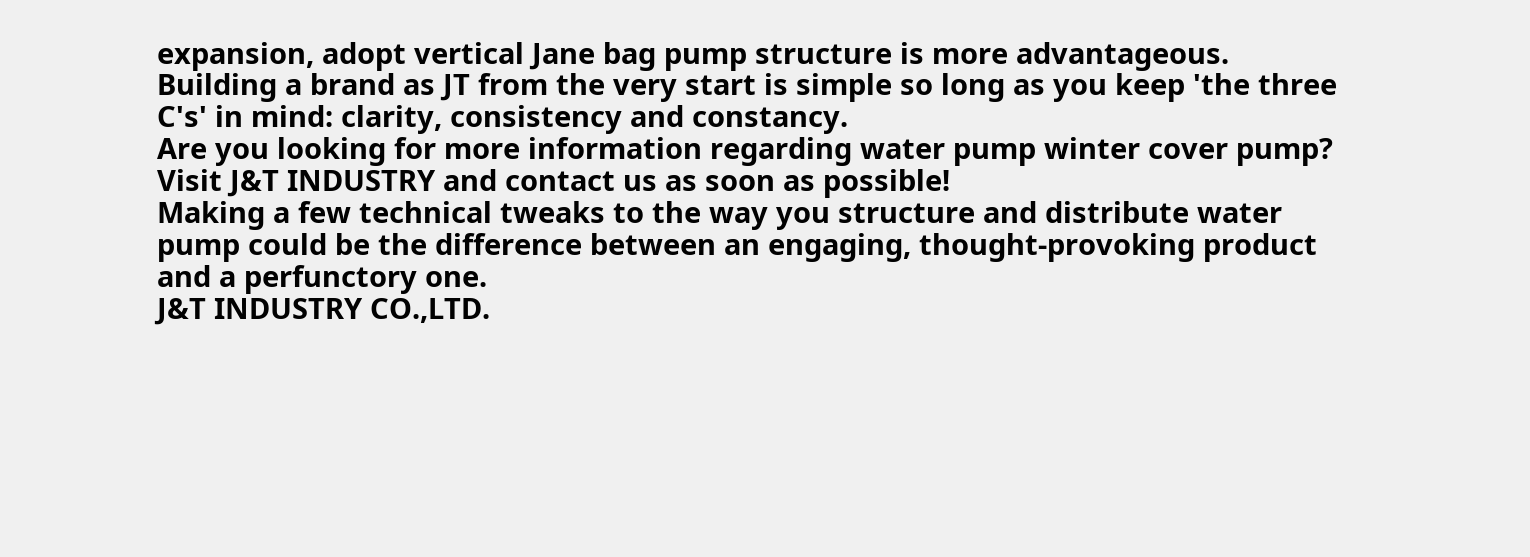expansion, adopt vertical Jane bag pump structure is more advantageous.
Building a brand as JT from the very start is simple so long as you keep 'the three C's' in mind: clarity, consistency and constancy.
Are you looking for more information regarding water pump winter cover pump? Visit J&T INDUSTRY and contact us as soon as possible!
Making a few technical tweaks to the way you structure and distribute water pump could be the difference between an engaging, thought-provoking product and a perfunctory one.
J&T INDUSTRY CO.,LTD.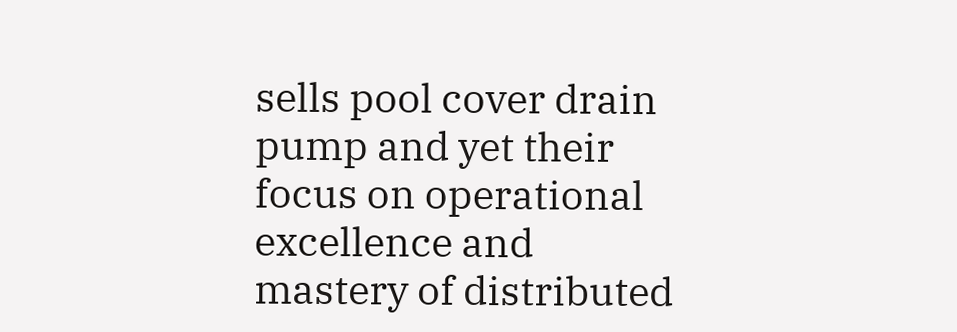sells pool cover drain pump and yet their focus on operational excellence and mastery of distributed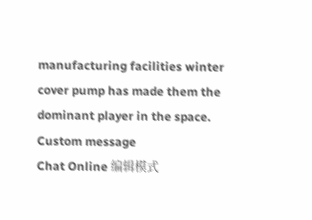manufacturing facilities winter cover pump has made them the dominant player in the space.
Custom message
Chat Online 编辑模式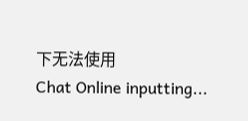下无法使用
Chat Online inputting...